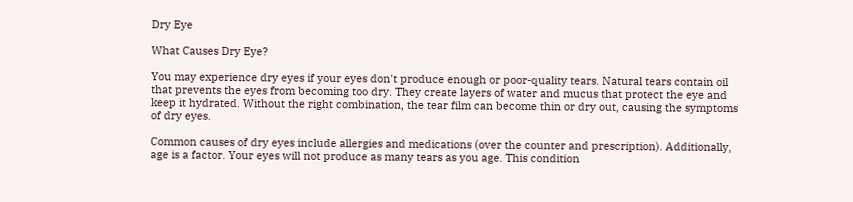Dry Eye

What Causes Dry Eye?

You may experience dry eyes if your eyes don't produce enough or poor-quality tears. Natural tears contain oil that prevents the eyes from becoming too dry. They create layers of water and mucus that protect the eye and keep it hydrated. Without the right combination, the tear film can become thin or dry out, causing the symptoms of dry eyes.

Common causes of dry eyes include allergies and medications (over the counter and prescription). Additionally, age is a factor. Your eyes will not produce as many tears as you age. This condition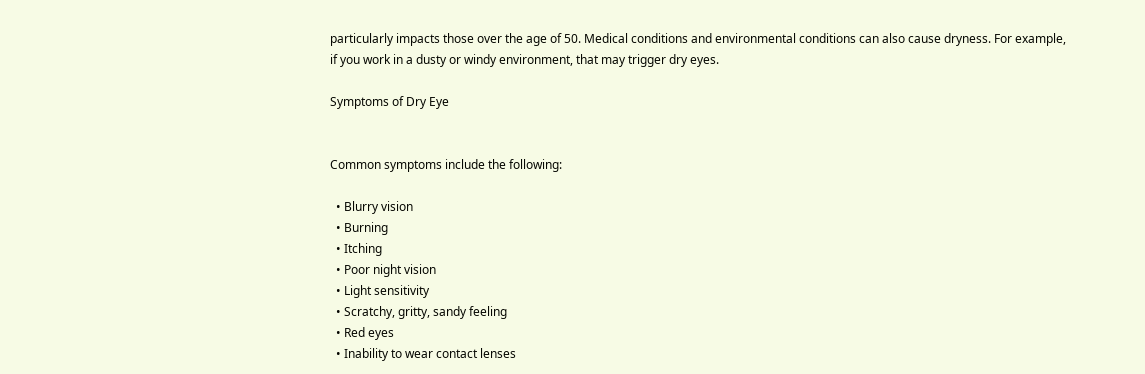particularly impacts those over the age of 50. Medical conditions and environmental conditions can also cause dryness. For example, if you work in a dusty or windy environment, that may trigger dry eyes.

Symptoms of Dry Eye


Common symptoms include the following:

  • Blurry vision
  • Burning
  • Itching
  • Poor night vision
  • Light sensitivity
  • Scratchy, gritty, sandy feeling
  • Red eyes
  • Inability to wear contact lenses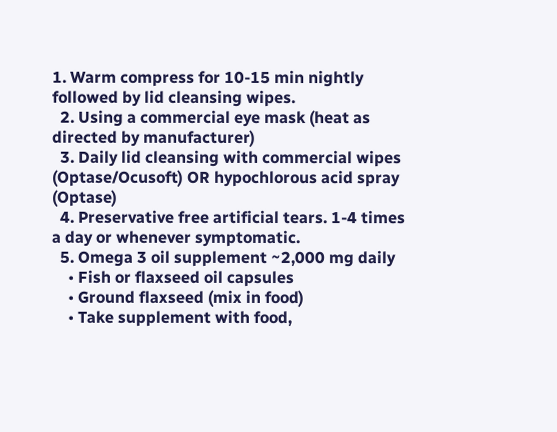1. Warm compress for 10-15 min nightly followed by lid cleansing wipes.
  2. Using a commercial eye mask (heat as directed by manufacturer)
  3. Daily lid cleansing with commercial wipes (Optase/Ocusoft) OR hypochlorous acid spray (Optase)
  4. Preservative free artificial tears. 1-4 times a day or whenever symptomatic.
  5. Omega 3 oil supplement ~2,000 mg daily
    • Fish or flaxseed oil capsules
    • Ground flaxseed (mix in food)
    • Take supplement with food,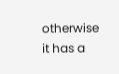otherwise it has a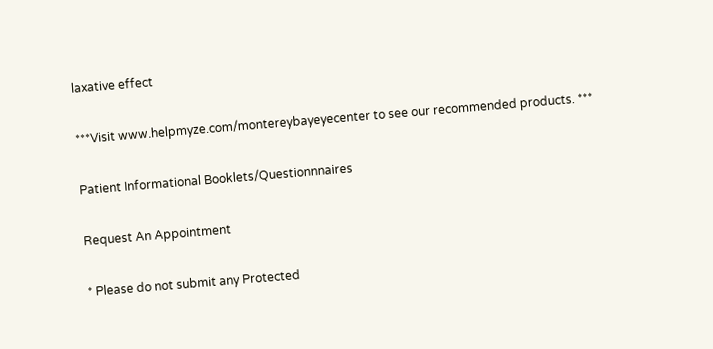laxative effect

***Visit www.helpmyze.com/montereybayeyecenter to see our recommended products. ***

Patient Informational Booklets/Questionnnaires

Request An Appointment

* Please do not submit any Protected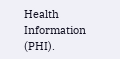Health Information (PHI).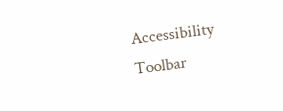Accessibility Toolbar